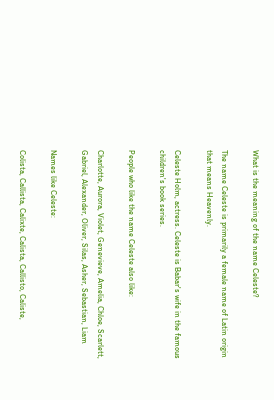What is the meaning of the name Celeste?

The name Celeste is primarily a female name of Latin origin that means Heavenly.

Celeste Holm, actress. Celeste is Babar's wife in the famous children's book series.

People who like the name Celeste also like:

Charlotte, Aurora, Violet, Genevieve, Amelia, Chloe, Scarlett, Gabriel, Alexander, Oliver, Silas, Asher, Sebastian, Liam

Names like Celeste:

Colista, Callista, Calixte, Calista, Callisto, Caliste,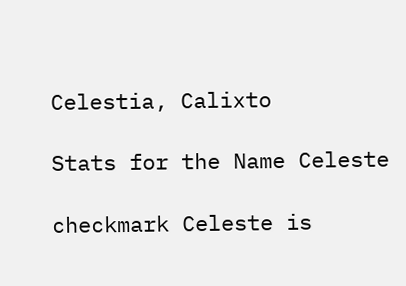Celestia, Calixto

Stats for the Name Celeste

checkmark Celeste is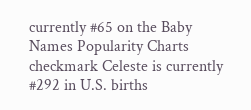currently #65 on the Baby Names Popularity Charts
checkmark Celeste is currently #292 in U.S. births